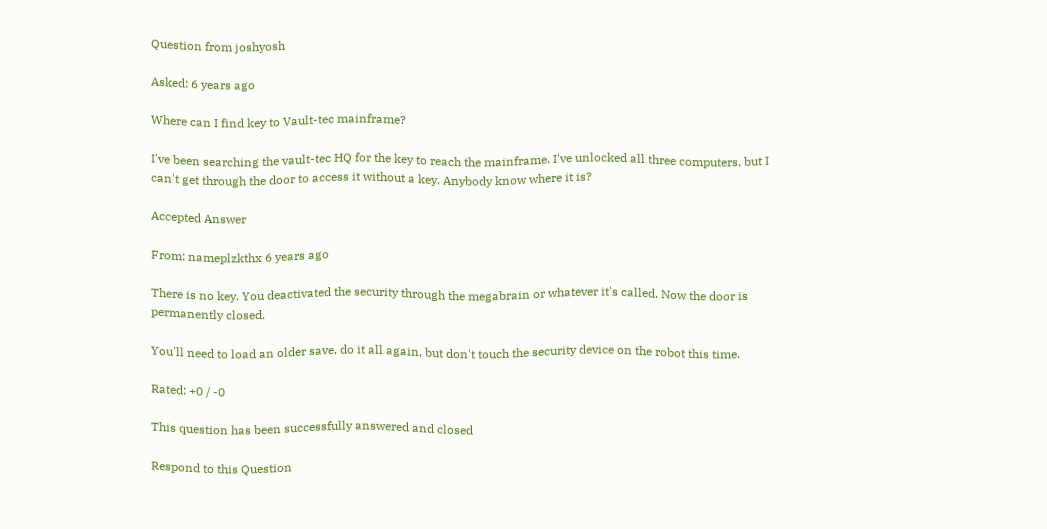Question from joshyosh

Asked: 6 years ago

Where can I find key to Vault-tec mainframe?

I've been searching the vault-tec HQ for the key to reach the mainframe. I've unlocked all three computers, but I can't get through the door to access it without a key. Anybody know where it is?

Accepted Answer

From: nameplzkthx 6 years ago

There is no key. You deactivated the security through the megabrain or whatever it's called. Now the door is permanently closed.

You'll need to load an older save, do it all again, but don't touch the security device on the robot this time.

Rated: +0 / -0

This question has been successfully answered and closed

Respond to this Question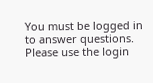You must be logged in to answer questions. Please use the login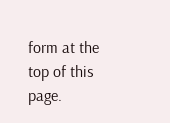form at the top of this page.